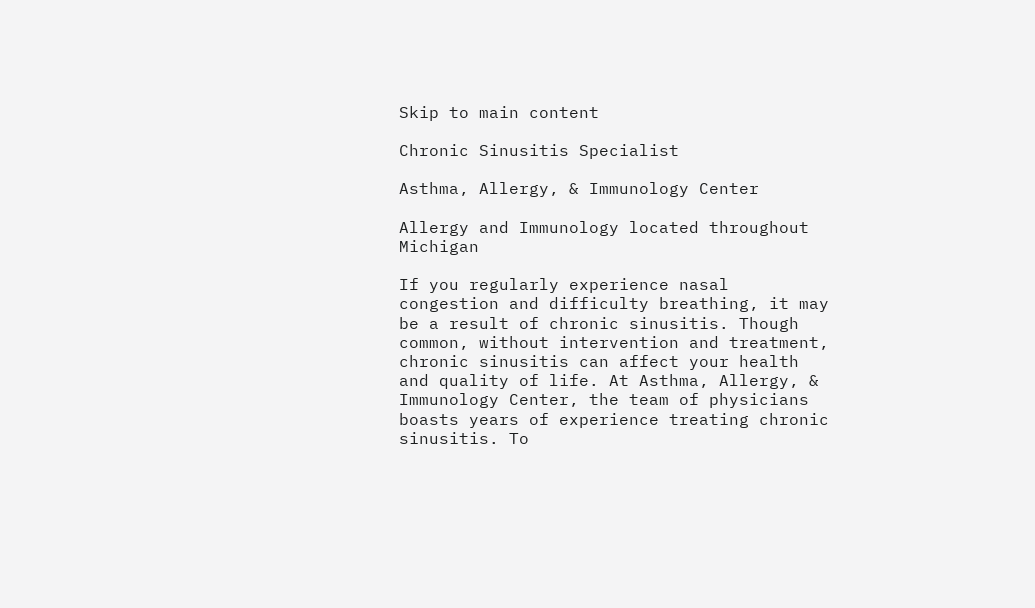Skip to main content

Chronic Sinusitis Specialist

Asthma, Allergy, & Immunology Center

Allergy and Immunology located throughout Michigan

If you regularly experience nasal congestion and difficulty breathing, it may be a result of chronic sinusitis. Though common, without intervention and treatment, chronic sinusitis can affect your health and quality of life. At Asthma, Allergy, & Immunology Center, the team of physicians boasts years of experience treating chronic sinusitis. To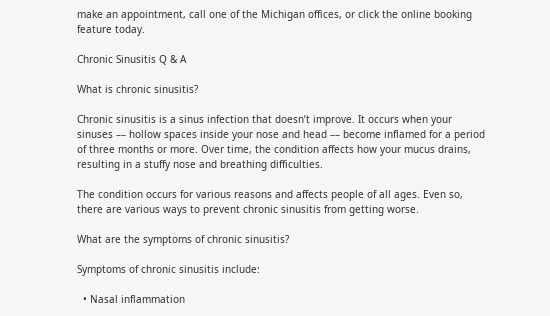make an appointment, call one of the Michigan offices, or click the online booking feature today.

Chronic Sinusitis Q & A

What is chronic sinusitis?

Chronic sinusitis is a sinus infection that doesn’t improve. It occurs when your sinuses –– hollow spaces inside your nose and head –– become inflamed for a period of three months or more. Over time, the condition affects how your mucus drains, resulting in a stuffy nose and breathing difficulties.

The condition occurs for various reasons and affects people of all ages. Even so, there are various ways to prevent chronic sinusitis from getting worse.

What are the symptoms of chronic sinusitis?

Symptoms of chronic sinusitis include:

  • Nasal inflammation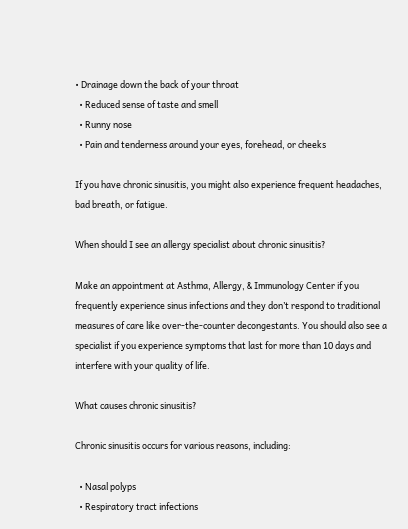• Drainage down the back of your throat
  • Reduced sense of taste and smell
  • Runny nose
  • Pain and tenderness around your eyes, forehead, or cheeks

If you have chronic sinusitis, you might also experience frequent headaches, bad breath, or fatigue.

When should I see an allergy specialist about chronic sinusitis?

Make an appointment at Asthma, Allergy, & Immunology Center if you frequently experience sinus infections and they don’t respond to traditional measures of care like over-the-counter decongestants. You should also see a specialist if you experience symptoms that last for more than 10 days and interfere with your quality of life.

What causes chronic sinusitis?

Chronic sinusitis occurs for various reasons, including:

  • Nasal polyps
  • Respiratory tract infections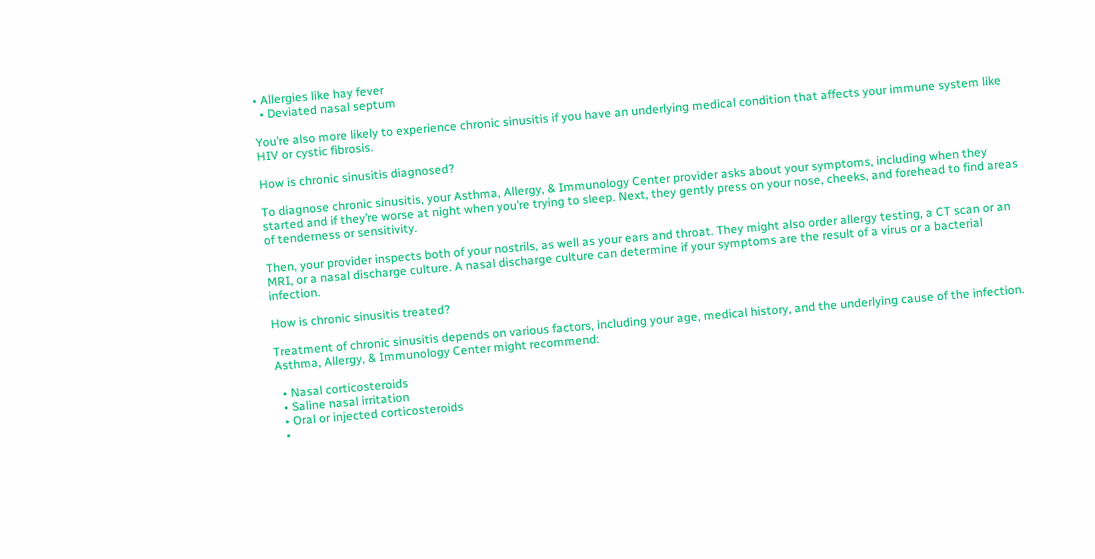• Allergies like hay fever
  • Deviated nasal septum

You’re also more likely to experience chronic sinusitis if you have an underlying medical condition that affects your immune system like HIV or cystic fibrosis.

How is chronic sinusitis diagnosed?

To diagnose chronic sinusitis, your Asthma, Allergy, & Immunology Center provider asks about your symptoms, including when they started and if they’re worse at night when you’re trying to sleep. Next, they gently press on your nose, cheeks, and forehead to find areas of tenderness or sensitivity.

Then, your provider inspects both of your nostrils, as well as your ears and throat. They might also order allergy testing, a CT scan or an MRI, or a nasal discharge culture. A nasal discharge culture can determine if your symptoms are the result of a virus or a bacterial infection.

How is chronic sinusitis treated?

Treatment of chronic sinusitis depends on various factors, including your age, medical history, and the underlying cause of the infection. Asthma, Allergy, & Immunology Center might recommend:

  • Nasal corticosteroids
  • Saline nasal irritation
  • Oral or injected corticosteroids
  •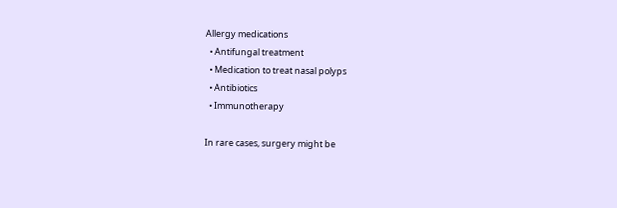Allergy medications
  • Antifungal treatment
  • Medication to treat nasal polyps
  • Antibiotics
  • Immunotherapy

In rare cases, surgery might be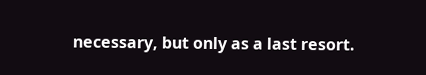necessary, but only as a last resort.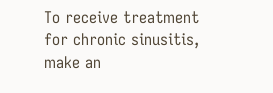To receive treatment for chronic sinusitis, make an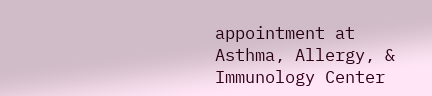appointment at Asthma, Allergy, & Immunology Center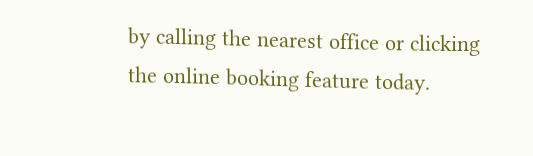by calling the nearest office or clicking the online booking feature today.